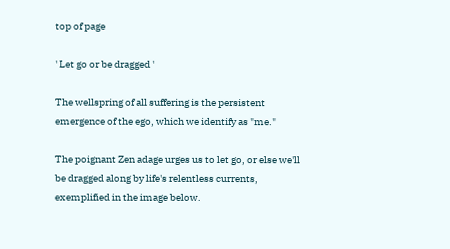top of page

' Let go or be dragged '

The wellspring of all suffering is the persistent emergence of the ego, which we identify as "me."

The poignant Zen adage urges us to let go, or else we'll be dragged along by life's relentless currents, exemplified in the image below.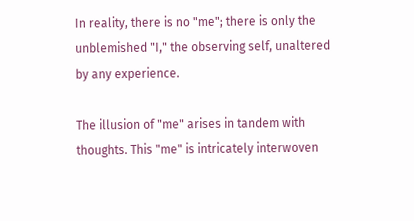In reality, there is no "me"; there is only the unblemished "I," the observing self, unaltered by any experience.

The illusion of "me" arises in tandem with thoughts. This "me" is intricately interwoven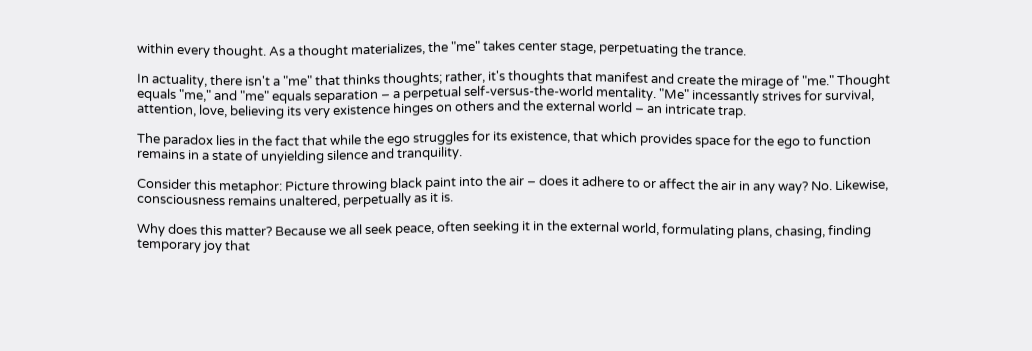within every thought. As a thought materializes, the "me" takes center stage, perpetuating the trance.

In actuality, there isn't a "me" that thinks thoughts; rather, it's thoughts that manifest and create the mirage of "me." Thought equals "me," and "me" equals separation – a perpetual self-versus-the-world mentality. "Me" incessantly strives for survival, attention, love, believing its very existence hinges on others and the external world – an intricate trap.

The paradox lies in the fact that while the ego struggles for its existence, that which provides space for the ego to function remains in a state of unyielding silence and tranquility.

Consider this metaphor: Picture throwing black paint into the air – does it adhere to or affect the air in any way? No. Likewise, consciousness remains unaltered, perpetually as it is.

Why does this matter? Because we all seek peace, often seeking it in the external world, formulating plans, chasing, finding temporary joy that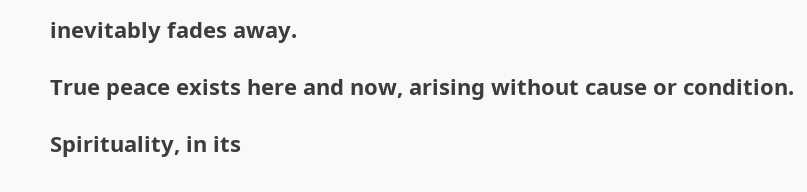inevitably fades away.

True peace exists here and now, arising without cause or condition.

Spirituality, in its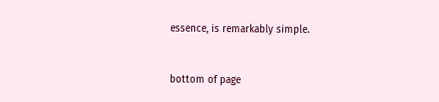essence, is remarkably simple.


bottom of page